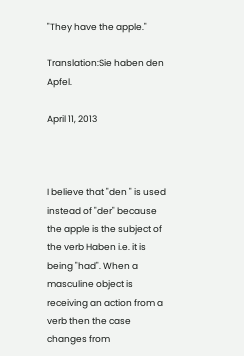"They have the apple."

Translation:Sie haben den Apfel.

April 11, 2013



I believe that "den " is used instead of "der" because the apple is the subject of the verb Haben i.e. it is being "had". When a masculine object is receiving an action from a verb then the case changes from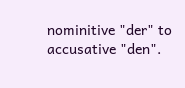nominitive "der" to accusative "den".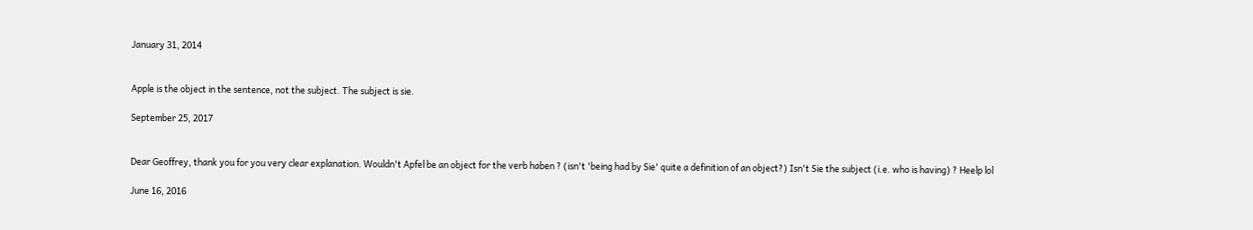January 31, 2014


Apple is the object in the sentence, not the subject. The subject is sie.

September 25, 2017


Dear Geoffrey, thank you for you very clear explanation. Wouldn't Apfel be an object for the verb haben ? (isn't 'being had by Sie' quite a definition of an object?) Isn't Sie the subject (i.e. who is having) ? Heelp lol

June 16, 2016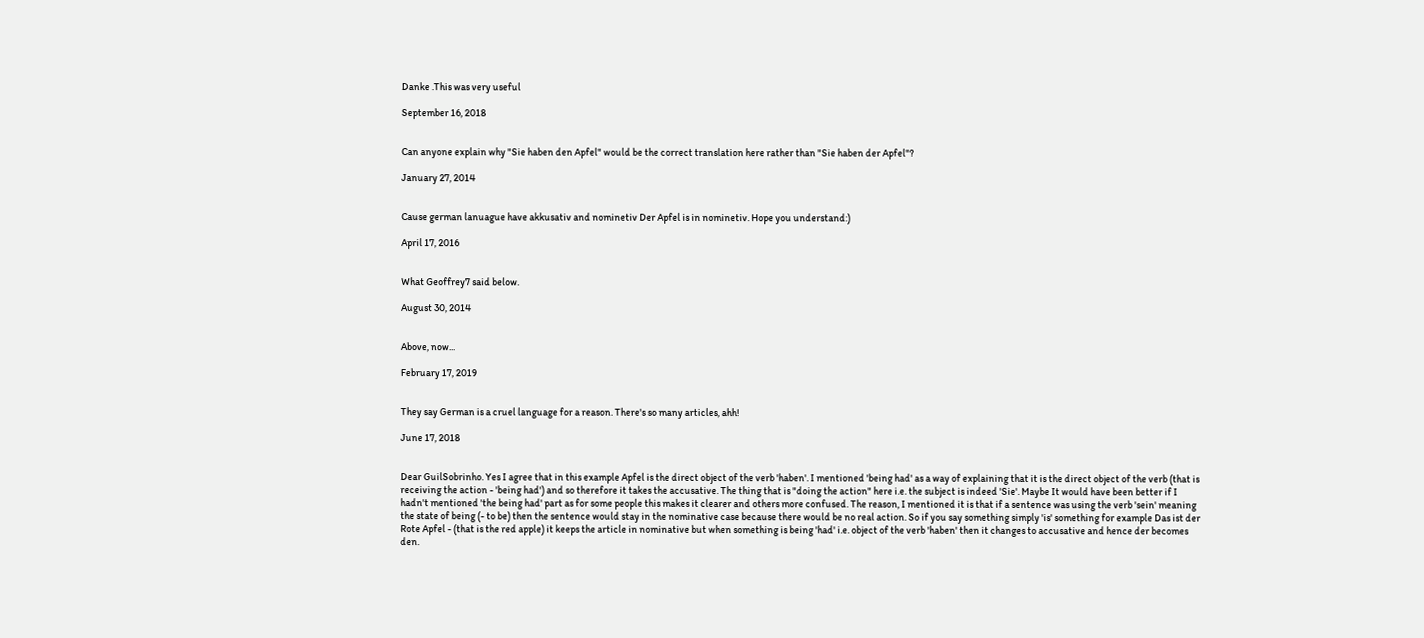Danke .This was very useful

September 16, 2018


Can anyone explain why "Sie haben den Apfel" would be the correct translation here rather than "Sie haben der Apfel"?

January 27, 2014


Cause german lanuague have akkusativ and nominetiv Der Apfel is in nominetiv. Hope you understand:)

April 17, 2016


What Geoffrey7 said below.

August 30, 2014


Above, now...

February 17, 2019


They say German is a cruel language for a reason. There's so many articles, ahh!

June 17, 2018


Dear GuilSobrinho. Yes I agree that in this example Apfel is the direct object of the verb 'haben'. I mentioned 'being had' as a way of explaining that it is the direct object of the verb (that is receiving the action - 'being had') and so therefore it takes the accusative. The thing that is "doing the action" here i.e. the subject is indeed 'Sie'. Maybe It would have been better if I hadn't mentioned 'the being had' part as for some people this makes it clearer and others more confused. The reason, I mentioned it is that if a sentence was using the verb 'sein' meaning the state of being (- to be) then the sentence would stay in the nominative case because there would be no real action. So if you say something simply 'is' something for example Das ist der Rote Apfel - (that is the red apple) it keeps the article in nominative but when something is being 'had' i.e. object of the verb 'haben' then it changes to accusative and hence der becomes den.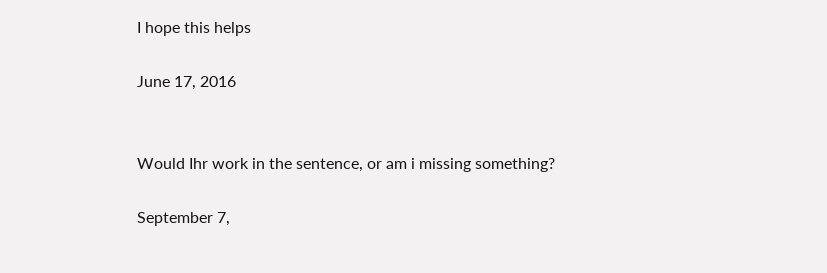I hope this helps

June 17, 2016


Would Ihr work in the sentence, or am i missing something?

September 7,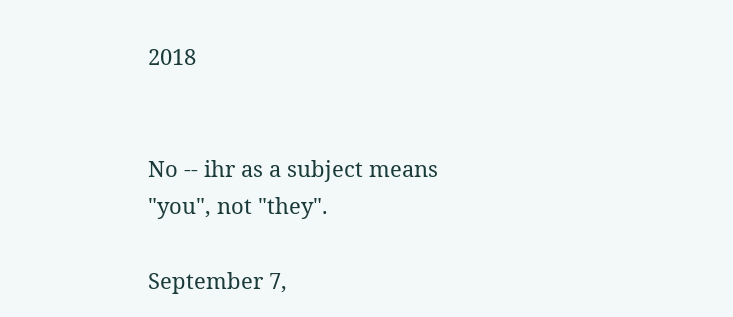2018


No -- ihr as a subject means "you", not "they".

September 7,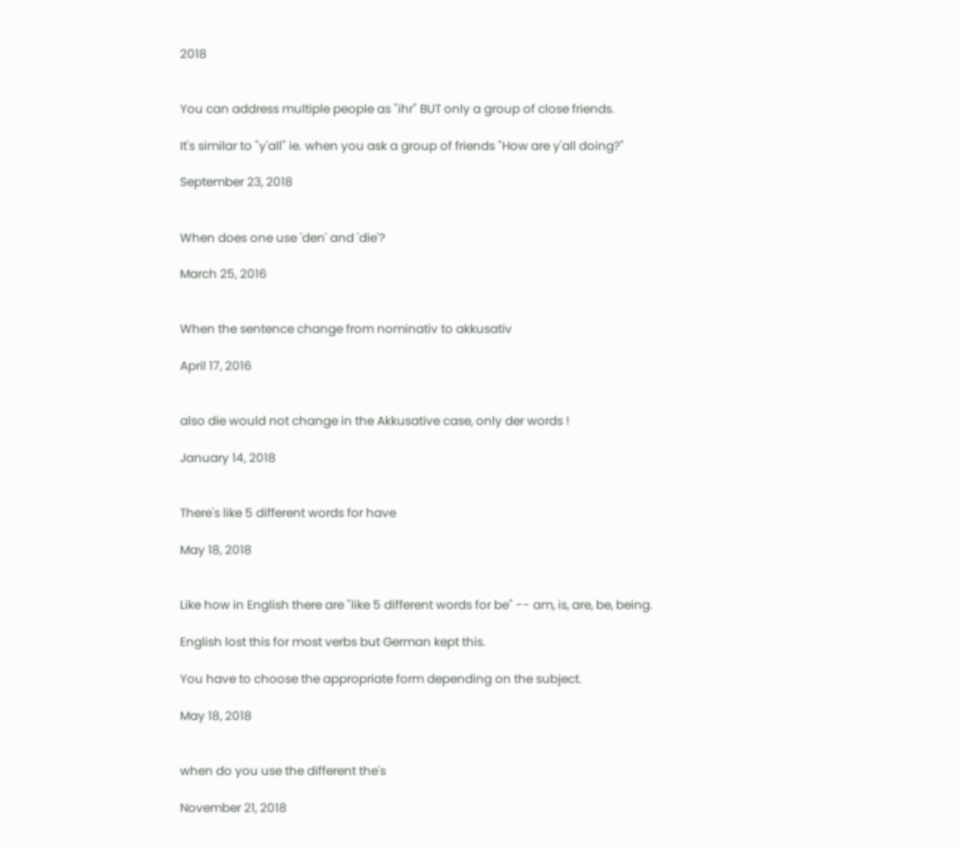2018


You can address multiple people as "ihr" BUT only a group of close friends.

It's similar to "y'all" ie. when you ask a group of friends "How are y'all doing?"

September 23, 2018


When does one use 'den' and 'die'?

March 25, 2016


When the sentence change from nominativ to akkusativ

April 17, 2016


also die would not change in the Akkusative case, only der words !

January 14, 2018


There's like 5 different words for have

May 18, 2018


Like how in English there are "like 5 different words for be" -- am, is, are, be, being.

English lost this for most verbs but German kept this.

You have to choose the appropriate form depending on the subject.

May 18, 2018


when do you use the different the's

November 21, 2018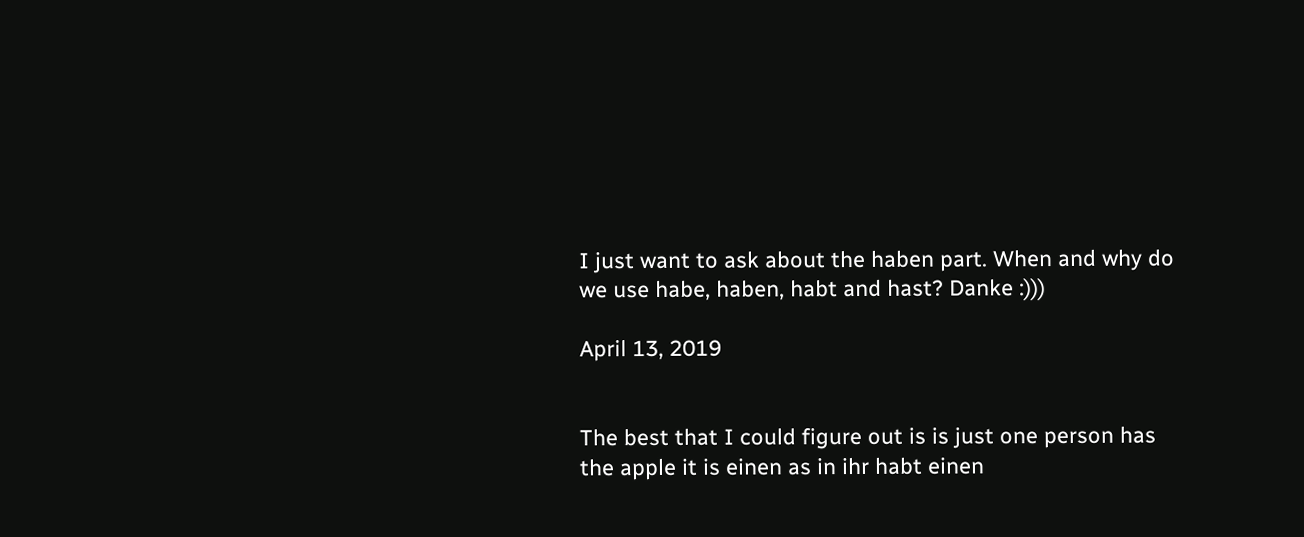I just want to ask about the haben part. When and why do we use habe, haben, habt and hast? Danke :)))

April 13, 2019


The best that I could figure out is is just one person has the apple it is einen as in ihr habt einen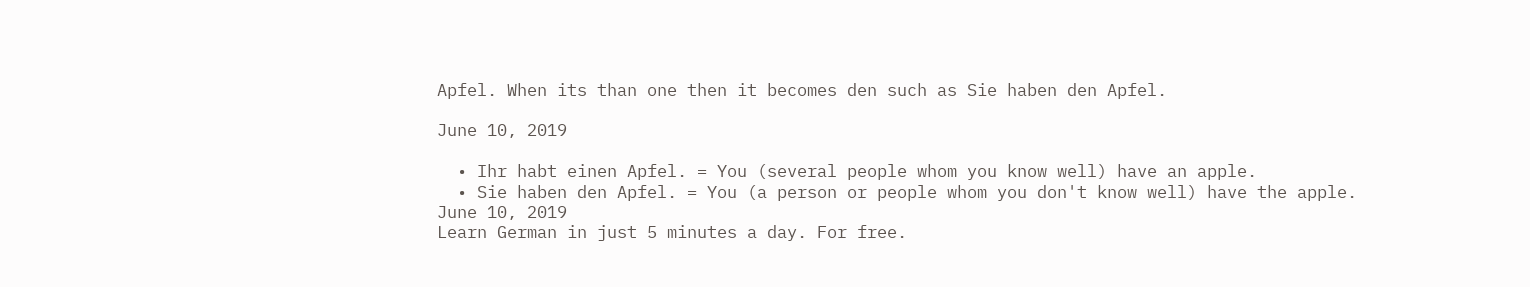Apfel. When its than one then it becomes den such as Sie haben den Apfel.

June 10, 2019

  • Ihr habt einen Apfel. = You (several people whom you know well) have an apple.
  • Sie haben den Apfel. = You (a person or people whom you don't know well) have the apple.
June 10, 2019
Learn German in just 5 minutes a day. For free.